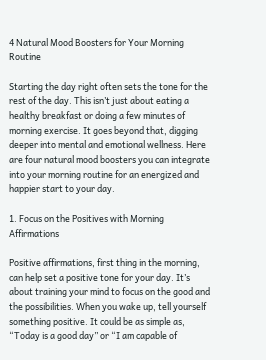4 Natural Mood Boosters for Your Morning Routine

Starting the day right often sets the tone for the rest of the day. This isn’t just about eating a healthy breakfast or doing a few minutes of morning exercise. It goes beyond that, digging deeper into mental and emotional wellness. Here are four natural mood boosters you can integrate into your morning routine for an energized and happier start to your day.

1. Focus on the Positives with Morning Affirmations

Positive affirmations, first thing in the morning, can help set a positive tone for your day. It’s about training your mind to focus on the good and the possibilities. When you wake up, tell yourself something positive. It could be as simple as, “Today is a good day” or “I am capable of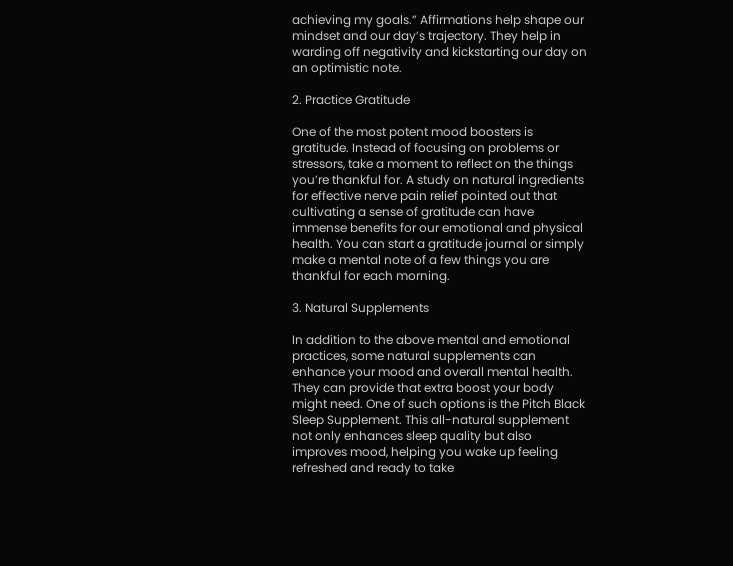achieving my goals.” Affirmations help shape our mindset and our day’s trajectory. They help in warding off negativity and kickstarting our day on an optimistic note.

2. Practice Gratitude

One of the most potent mood boosters is gratitude. Instead of focusing on problems or stressors, take a moment to reflect on the things you’re thankful for. A study on natural ingredients for effective nerve pain relief pointed out that cultivating a sense of gratitude can have immense benefits for our emotional and physical health. You can start a gratitude journal or simply make a mental note of a few things you are thankful for each morning.

3. Natural Supplements

In addition to the above mental and emotional practices, some natural supplements can enhance your mood and overall mental health. They can provide that extra boost your body might need. One of such options is the Pitch Black Sleep Supplement. This all-natural supplement not only enhances sleep quality but also improves mood, helping you wake up feeling refreshed and ready to take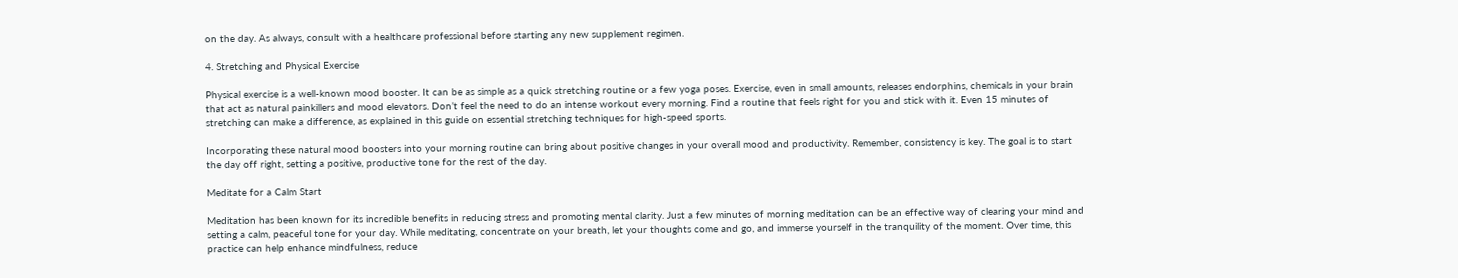on the day. As always, consult with a healthcare professional before starting any new supplement regimen.

4. Stretching and Physical Exercise

Physical exercise is a well-known mood booster. It can be as simple as a quick stretching routine or a few yoga poses. Exercise, even in small amounts, releases endorphins, chemicals in your brain that act as natural painkillers and mood elevators. Don’t feel the need to do an intense workout every morning. Find a routine that feels right for you and stick with it. Even 15 minutes of stretching can make a difference, as explained in this guide on essential stretching techniques for high-speed sports.

Incorporating these natural mood boosters into your morning routine can bring about positive changes in your overall mood and productivity. Remember, consistency is key. The goal is to start the day off right, setting a positive, productive tone for the rest of the day.

Meditate for a Calm Start

Meditation has been known for its incredible benefits in reducing stress and promoting mental clarity. Just a few minutes of morning meditation can be an effective way of clearing your mind and setting a calm, peaceful tone for your day. While meditating, concentrate on your breath, let your thoughts come and go, and immerse yourself in the tranquility of the moment. Over time, this practice can help enhance mindfulness, reduce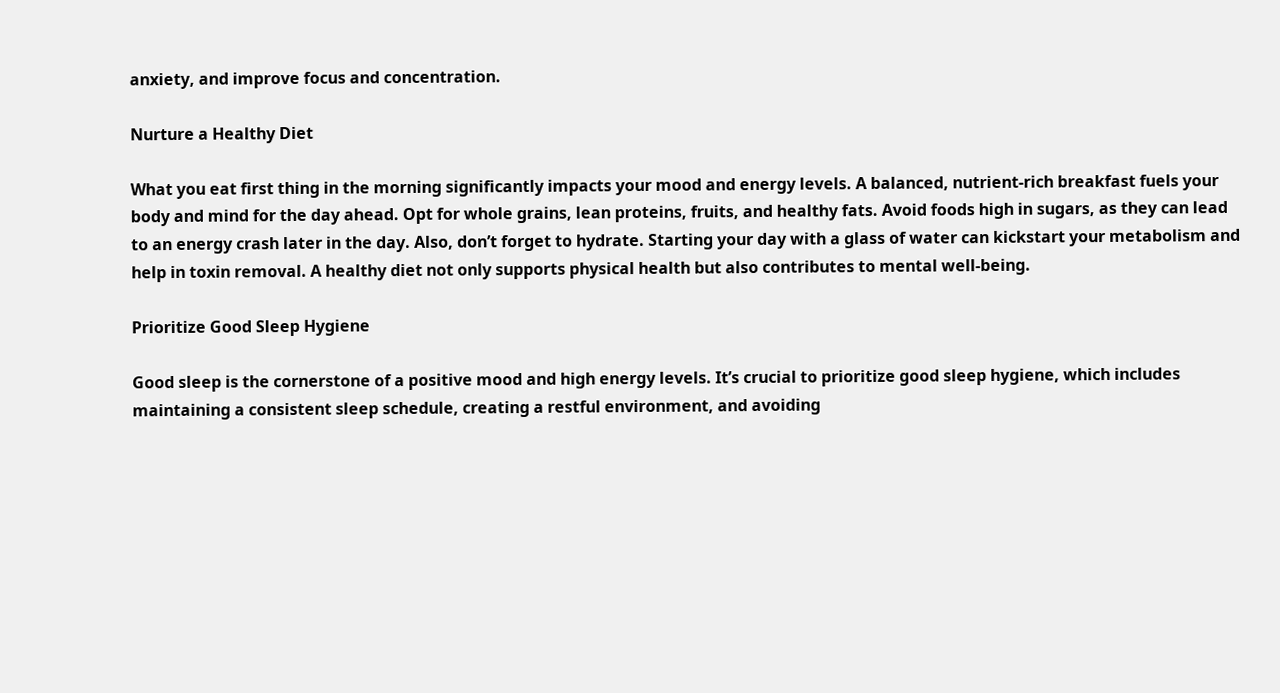anxiety, and improve focus and concentration.

Nurture a Healthy Diet

What you eat first thing in the morning significantly impacts your mood and energy levels. A balanced, nutrient-rich breakfast fuels your body and mind for the day ahead. Opt for whole grains, lean proteins, fruits, and healthy fats. Avoid foods high in sugars, as they can lead to an energy crash later in the day. Also, don’t forget to hydrate. Starting your day with a glass of water can kickstart your metabolism and help in toxin removal. A healthy diet not only supports physical health but also contributes to mental well-being.

Prioritize Good Sleep Hygiene

Good sleep is the cornerstone of a positive mood and high energy levels. It’s crucial to prioritize good sleep hygiene, which includes maintaining a consistent sleep schedule, creating a restful environment, and avoiding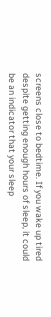screens close to bedtime. If you wake up tired despite getting enough hours of sleep, it could be an indicator that your sleep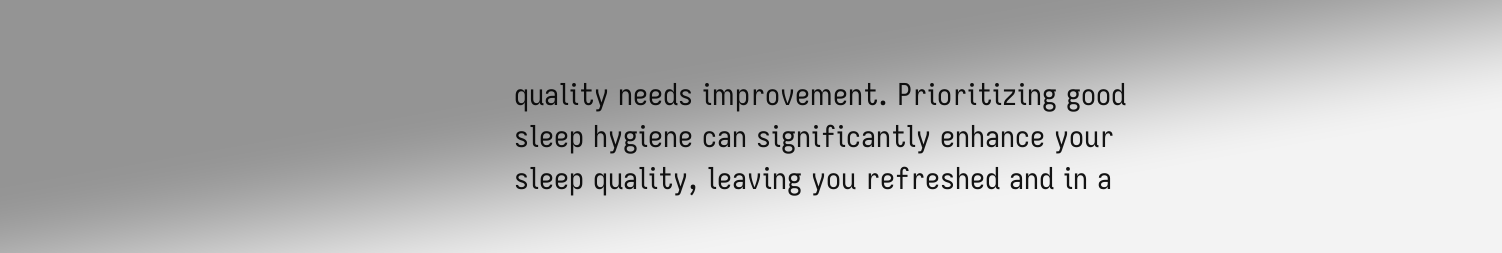quality needs improvement. Prioritizing good sleep hygiene can significantly enhance your sleep quality, leaving you refreshed and in a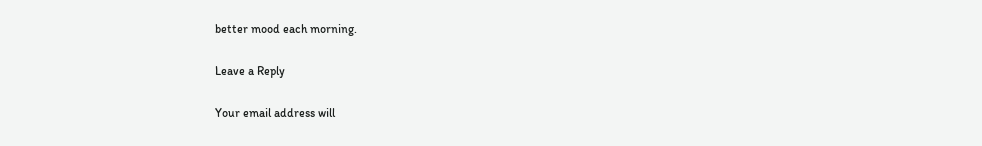better mood each morning.

Leave a Reply

Your email address will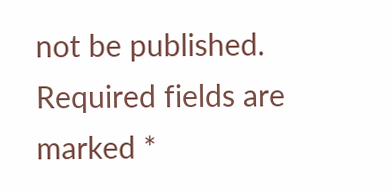not be published. Required fields are marked *